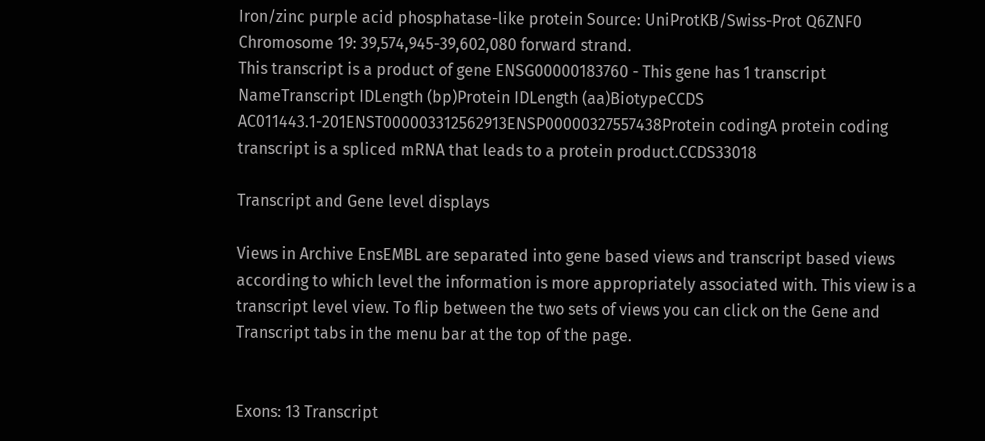Iron/zinc purple acid phosphatase-like protein Source: UniProtKB/Swiss-Prot Q6ZNF0
Chromosome 19: 39,574,945-39,602,080 forward strand.
This transcript is a product of gene ENSG00000183760 - This gene has 1 transcript
NameTranscript IDLength (bp)Protein IDLength (aa)BiotypeCCDS
AC011443.1-201ENST000003312562913ENSP00000327557438Protein codingA protein coding transcript is a spliced mRNA that leads to a protein product.CCDS33018

Transcript and Gene level displays

Views in Archive EnsEMBL are separated into gene based views and transcript based views according to which level the information is more appropriately associated with. This view is a transcript level view. To flip between the two sets of views you can click on the Gene and Transcript tabs in the menu bar at the top of the page.


Exons: 13 Transcript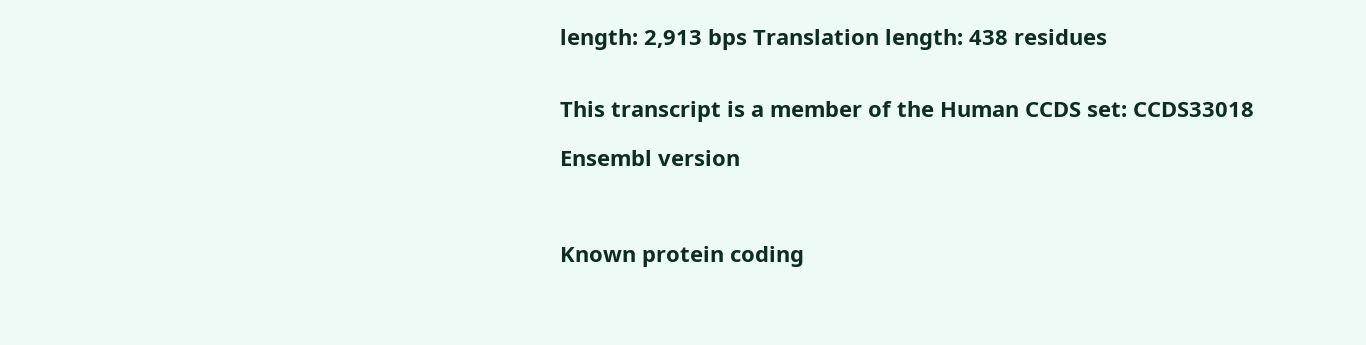length: 2,913 bps Translation length: 438 residues


This transcript is a member of the Human CCDS set: CCDS33018

Ensembl version



Known protein coding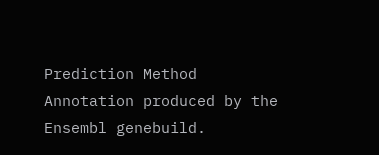Prediction Method
Annotation produced by the Ensembl genebuild.